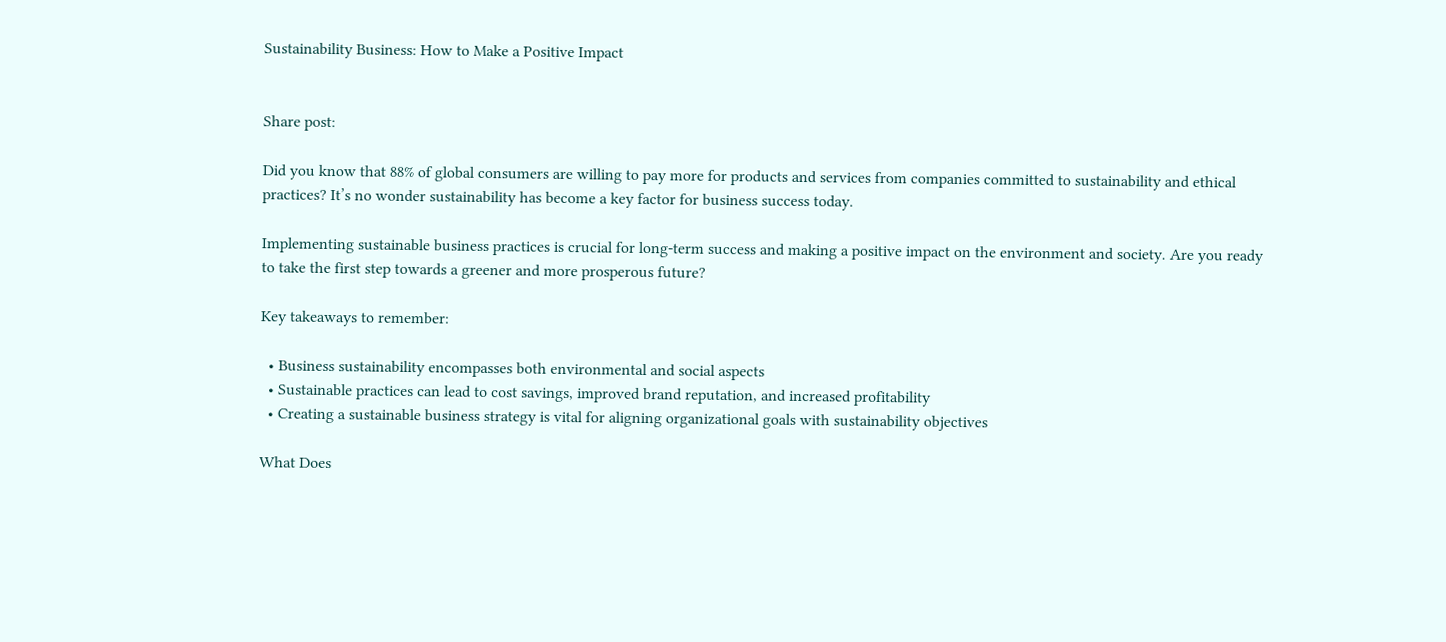Sustainability Business: How to Make a Positive Impact


Share post:

Did you know that 88% of global consumers are willing to pay more for products and services from companies committed to sustainability and ethical practices? It’s no wonder sustainability has become a key factor for business success today.

Implementing sustainable business practices is crucial for long-term success and making a positive impact on the environment and society. Are you ready to take the first step towards a greener and more prosperous future?

Key takeaways to remember:

  • Business sustainability encompasses both environmental and social aspects
  • Sustainable practices can lead to cost savings, improved brand reputation, and increased profitability
  • Creating a sustainable business strategy is vital for aligning organizational goals with sustainability objectives

What Does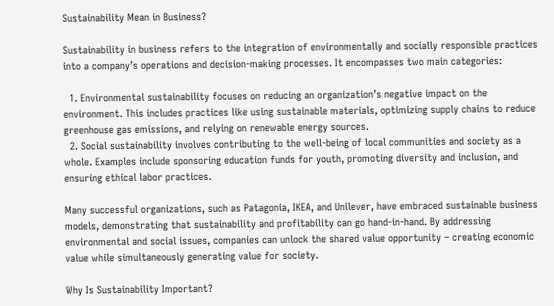Sustainability Mean in Business?

Sustainability in business refers to the integration of environmentally and socially responsible practices into a company’s operations and decision-making processes. It encompasses two main categories:

  1. Environmental sustainability focuses on reducing an organization’s negative impact on the environment. This includes practices like using sustainable materials, optimizing supply chains to reduce greenhouse gas emissions, and relying on renewable energy sources.
  2. Social sustainability involves contributing to the well-being of local communities and society as a whole. Examples include sponsoring education funds for youth, promoting diversity and inclusion, and ensuring ethical labor practices.

Many successful organizations, such as Patagonia, IKEA, and Unilever, have embraced sustainable business models, demonstrating that sustainability and profitability can go hand-in-hand. By addressing environmental and social issues, companies can unlock the shared value opportunity – creating economic value while simultaneously generating value for society.

Why Is Sustainability Important?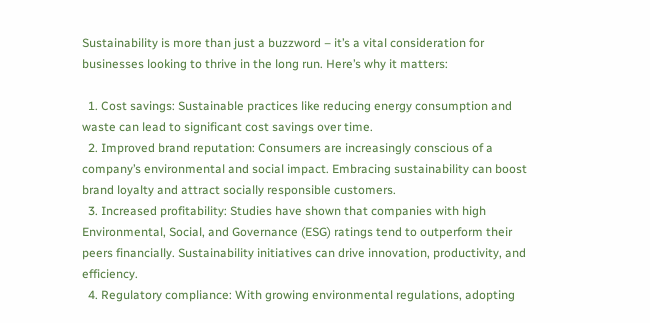Sustainability is more than just a buzzword – it’s a vital consideration for businesses looking to thrive in the long run. Here’s why it matters:

  1. Cost savings: Sustainable practices like reducing energy consumption and waste can lead to significant cost savings over time.
  2. Improved brand reputation: Consumers are increasingly conscious of a company’s environmental and social impact. Embracing sustainability can boost brand loyalty and attract socially responsible customers.
  3. Increased profitability: Studies have shown that companies with high Environmental, Social, and Governance (ESG) ratings tend to outperform their peers financially. Sustainability initiatives can drive innovation, productivity, and efficiency.
  4. Regulatory compliance: With growing environmental regulations, adopting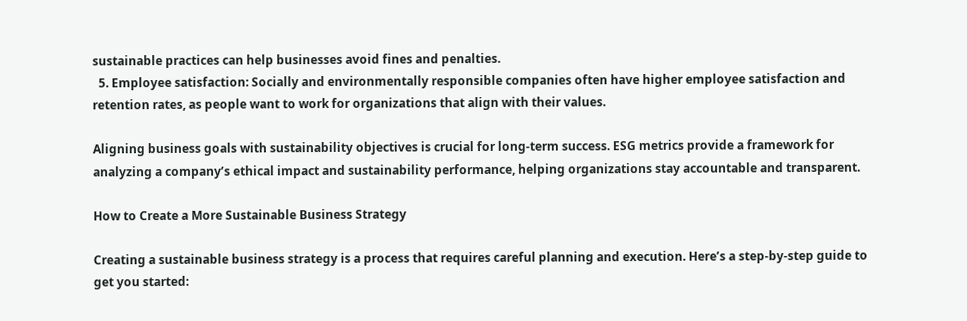sustainable practices can help businesses avoid fines and penalties.
  5. Employee satisfaction: Socially and environmentally responsible companies often have higher employee satisfaction and retention rates, as people want to work for organizations that align with their values.

Aligning business goals with sustainability objectives is crucial for long-term success. ESG metrics provide a framework for analyzing a company’s ethical impact and sustainability performance, helping organizations stay accountable and transparent.

How to Create a More Sustainable Business Strategy

Creating a sustainable business strategy is a process that requires careful planning and execution. Here’s a step-by-step guide to get you started: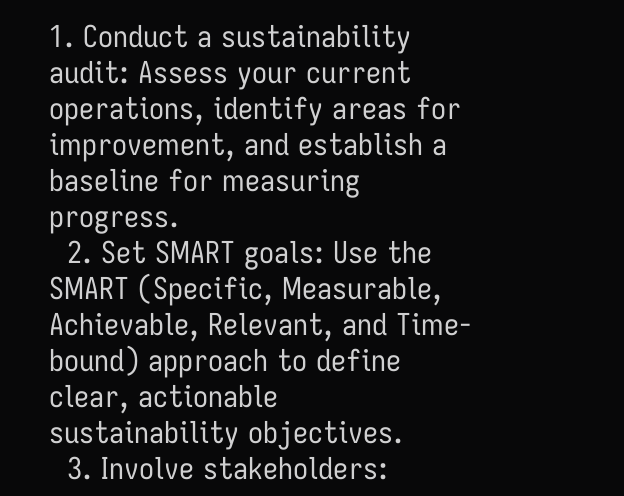1. Conduct a sustainability audit: Assess your current operations, identify areas for improvement, and establish a baseline for measuring progress.
  2. Set SMART goals: Use the SMART (Specific, Measurable, Achievable, Relevant, and Time-bound) approach to define clear, actionable sustainability objectives.
  3. Involve stakeholders: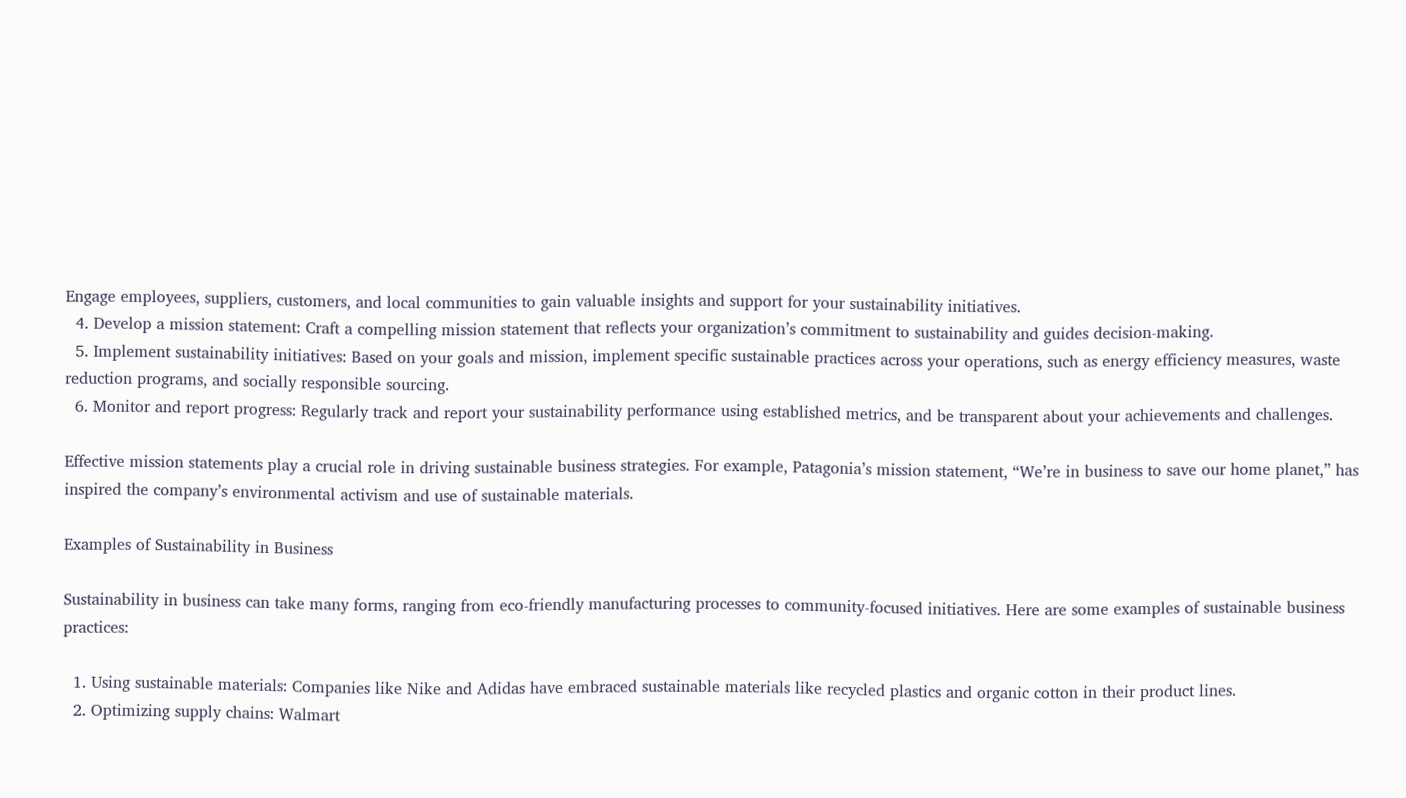Engage employees, suppliers, customers, and local communities to gain valuable insights and support for your sustainability initiatives.
  4. Develop a mission statement: Craft a compelling mission statement that reflects your organization’s commitment to sustainability and guides decision-making.
  5. Implement sustainability initiatives: Based on your goals and mission, implement specific sustainable practices across your operations, such as energy efficiency measures, waste reduction programs, and socially responsible sourcing.
  6. Monitor and report progress: Regularly track and report your sustainability performance using established metrics, and be transparent about your achievements and challenges.

Effective mission statements play a crucial role in driving sustainable business strategies. For example, Patagonia’s mission statement, “We’re in business to save our home planet,” has inspired the company’s environmental activism and use of sustainable materials.

Examples of Sustainability in Business

Sustainability in business can take many forms, ranging from eco-friendly manufacturing processes to community-focused initiatives. Here are some examples of sustainable business practices:

  1. Using sustainable materials: Companies like Nike and Adidas have embraced sustainable materials like recycled plastics and organic cotton in their product lines.
  2. Optimizing supply chains: Walmart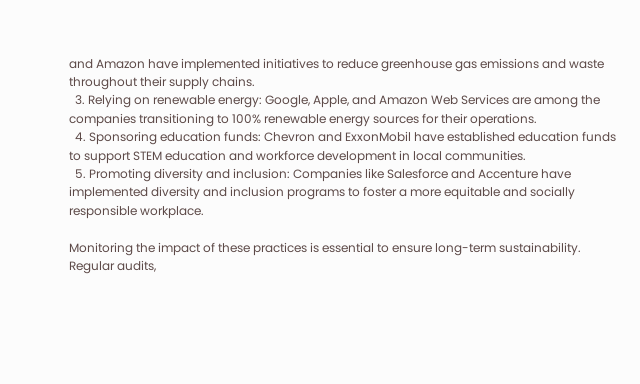and Amazon have implemented initiatives to reduce greenhouse gas emissions and waste throughout their supply chains.
  3. Relying on renewable energy: Google, Apple, and Amazon Web Services are among the companies transitioning to 100% renewable energy sources for their operations.
  4. Sponsoring education funds: Chevron and ExxonMobil have established education funds to support STEM education and workforce development in local communities.
  5. Promoting diversity and inclusion: Companies like Salesforce and Accenture have implemented diversity and inclusion programs to foster a more equitable and socially responsible workplace.

Monitoring the impact of these practices is essential to ensure long-term sustainability. Regular audits,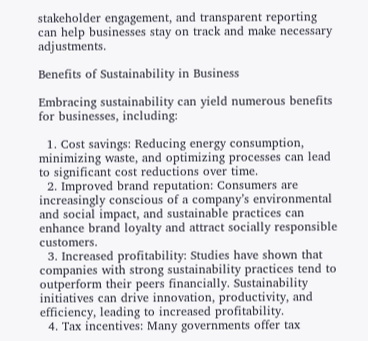stakeholder engagement, and transparent reporting can help businesses stay on track and make necessary adjustments.

Benefits of Sustainability in Business

Embracing sustainability can yield numerous benefits for businesses, including:

  1. Cost savings: Reducing energy consumption, minimizing waste, and optimizing processes can lead to significant cost reductions over time.
  2. Improved brand reputation: Consumers are increasingly conscious of a company’s environmental and social impact, and sustainable practices can enhance brand loyalty and attract socially responsible customers.
  3. Increased profitability: Studies have shown that companies with strong sustainability practices tend to outperform their peers financially. Sustainability initiatives can drive innovation, productivity, and efficiency, leading to increased profitability.
  4. Tax incentives: Many governments offer tax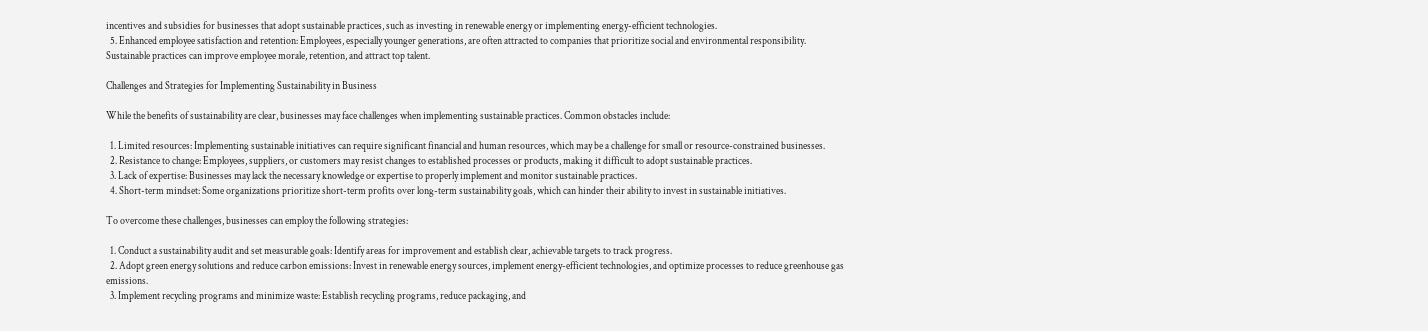incentives and subsidies for businesses that adopt sustainable practices, such as investing in renewable energy or implementing energy-efficient technologies.
  5. Enhanced employee satisfaction and retention: Employees, especially younger generations, are often attracted to companies that prioritize social and environmental responsibility. Sustainable practices can improve employee morale, retention, and attract top talent.

Challenges and Strategies for Implementing Sustainability in Business

While the benefits of sustainability are clear, businesses may face challenges when implementing sustainable practices. Common obstacles include:

  1. Limited resources: Implementing sustainable initiatives can require significant financial and human resources, which may be a challenge for small or resource-constrained businesses.
  2. Resistance to change: Employees, suppliers, or customers may resist changes to established processes or products, making it difficult to adopt sustainable practices.
  3. Lack of expertise: Businesses may lack the necessary knowledge or expertise to properly implement and monitor sustainable practices.
  4. Short-term mindset: Some organizations prioritize short-term profits over long-term sustainability goals, which can hinder their ability to invest in sustainable initiatives.

To overcome these challenges, businesses can employ the following strategies:

  1. Conduct a sustainability audit and set measurable goals: Identify areas for improvement and establish clear, achievable targets to track progress.
  2. Adopt green energy solutions and reduce carbon emissions: Invest in renewable energy sources, implement energy-efficient technologies, and optimize processes to reduce greenhouse gas emissions.
  3. Implement recycling programs and minimize waste: Establish recycling programs, reduce packaging, and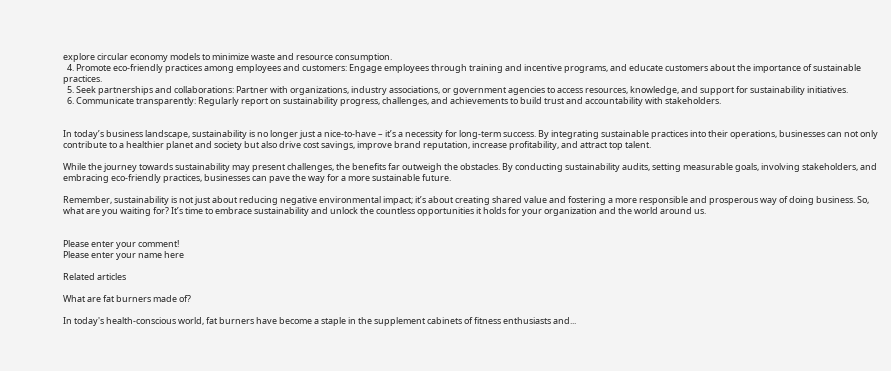explore circular economy models to minimize waste and resource consumption.
  4. Promote eco-friendly practices among employees and customers: Engage employees through training and incentive programs, and educate customers about the importance of sustainable practices.
  5. Seek partnerships and collaborations: Partner with organizations, industry associations, or government agencies to access resources, knowledge, and support for sustainability initiatives.
  6. Communicate transparently: Regularly report on sustainability progress, challenges, and achievements to build trust and accountability with stakeholders.


In today’s business landscape, sustainability is no longer just a nice-to-have – it’s a necessity for long-term success. By integrating sustainable practices into their operations, businesses can not only contribute to a healthier planet and society but also drive cost savings, improve brand reputation, increase profitability, and attract top talent.

While the journey towards sustainability may present challenges, the benefits far outweigh the obstacles. By conducting sustainability audits, setting measurable goals, involving stakeholders, and embracing eco-friendly practices, businesses can pave the way for a more sustainable future.

Remember, sustainability is not just about reducing negative environmental impact; it’s about creating shared value and fostering a more responsible and prosperous way of doing business. So, what are you waiting for? It’s time to embrace sustainability and unlock the countless opportunities it holds for your organization and the world around us.


Please enter your comment!
Please enter your name here

Related articles

What are fat burners made of?

In today's health-conscious world, fat burners have become a staple in the supplement cabinets of fitness enthusiasts and...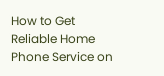How to Get Reliable Home Phone Service on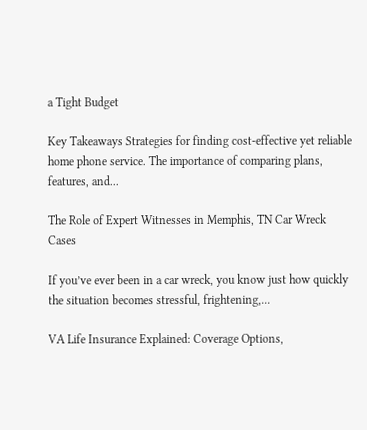a Tight Budget

Key Takeaways Strategies for finding cost-effective yet reliable home phone service. The importance of comparing plans, features, and...

The Role of Expert Witnesses in Memphis, TN Car Wreck Cases

If you’ve ever been in a car wreck, you know just how quickly the situation becomes stressful, frightening,...

VA Life Insurance Explained: Coverage Options,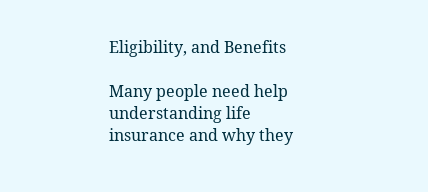Eligibility, and Benefits

Many people need help understanding life insurance and why they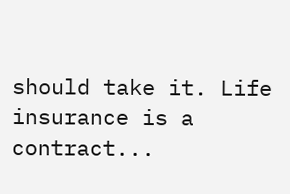should take it. Life insurance is a contract...